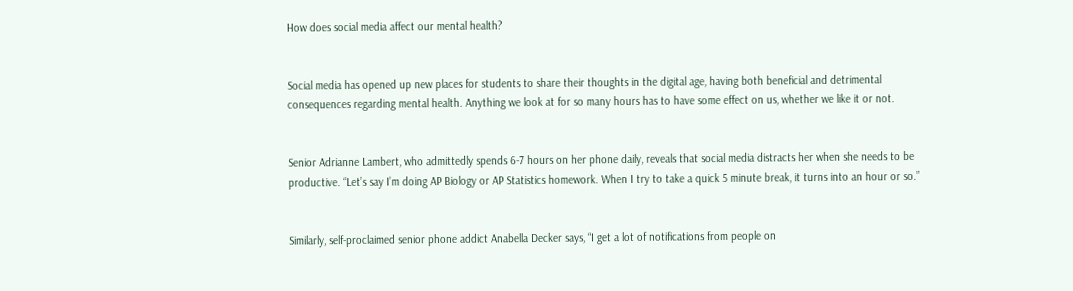How does social media affect our mental health?


Social media has opened up new places for students to share their thoughts in the digital age, having both beneficial and detrimental consequences regarding mental health. Anything we look at for so many hours has to have some effect on us, whether we like it or not.


Senior Adrianne Lambert, who admittedly spends 6-7 hours on her phone daily, reveals that social media distracts her when she needs to be productive. “Let’s say I’m doing AP Biology or AP Statistics homework. When I try to take a quick 5 minute break, it turns into an hour or so.”


Similarly, self-proclaimed senior phone addict Anabella Decker says, “I get a lot of notifications from people on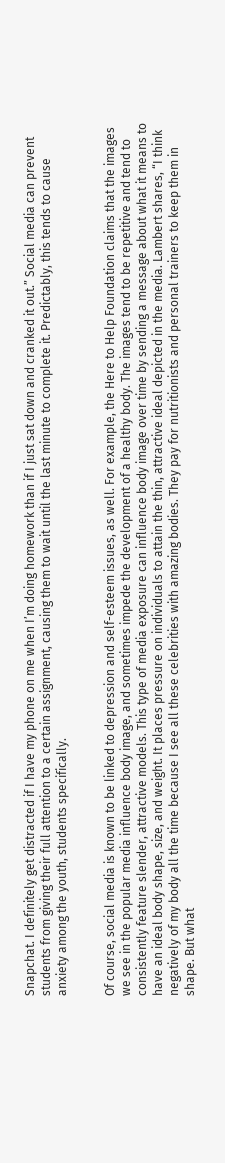Snapchat. I definitely get distracted if I have my phone on me when I’m doing homework than if I just sat down and cranked it out.” Social media can prevent students from giving their full attention to a certain assignment, causing them to wait until the last minute to complete it. Predictably, this tends to cause anxiety among the youth, students specifically.


Of course, social media is known to be linked to depression and self-esteem issues, as well. For example, the Here to Help Foundation claims that the images we see in the popular media influence body image, and sometimes impede the development of a healthy body. The images tend to be repetitive and tend to consistently feature slender, attractive models. This type of media exposure can influence body image over time by sending a message about what it means to have an ideal body shape, size, and weight. It places pressure on individuals to attain the thin, attractive ideal depicted in the media. Lambert shares, “I think negatively of my body all the time because I see all these celebrities with amazing bodies. They pay for nutritionists and personal trainers to keep them in shape. But what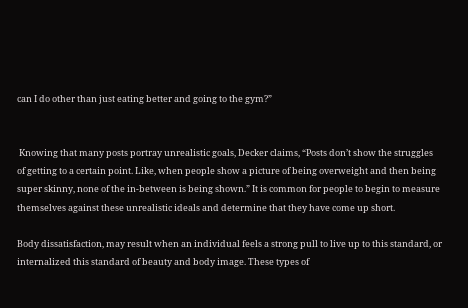can I do other than just eating better and going to the gym?”


 Knowing that many posts portray unrealistic goals, Decker claims, “Posts don’t show the struggles of getting to a certain point. Like, when people show a picture of being overweight and then being super skinny, none of the in-between is being shown.” It is common for people to begin to measure themselves against these unrealistic ideals and determine that they have come up short.

Body dissatisfaction, may result when an individual feels a strong pull to live up to this standard, or internalized this standard of beauty and body image. These types of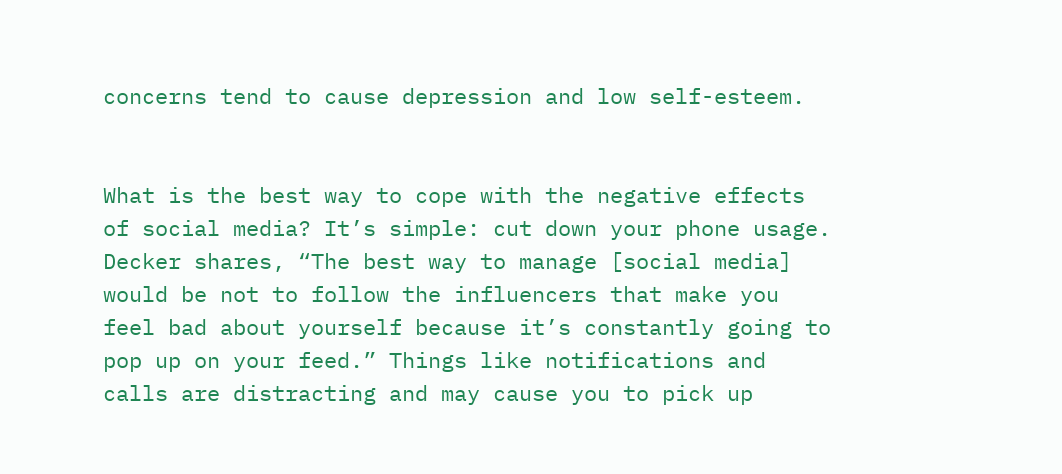concerns tend to cause depression and low self-esteem.


What is the best way to cope with the negative effects of social media? It’s simple: cut down your phone usage. Decker shares, “The best way to manage [social media] would be not to follow the influencers that make you feel bad about yourself because it’s constantly going to pop up on your feed.” Things like notifications and calls are distracting and may cause you to pick up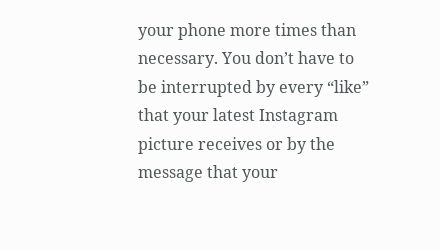your phone more times than necessary. You don’t have to be interrupted by every “like” that your latest Instagram picture receives or by the message that your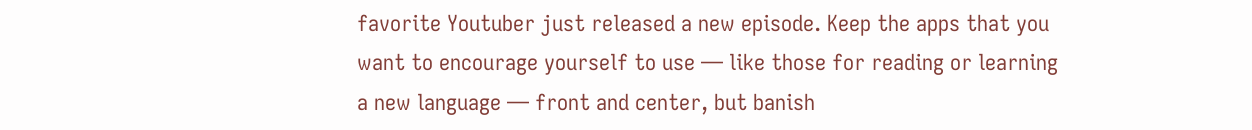favorite Youtuber just released a new episode. Keep the apps that you want to encourage yourself to use — like those for reading or learning a new language — front and center, but banish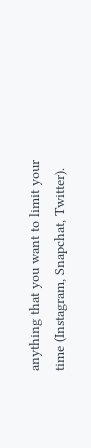anything that you want to limit your time (Instagram, Snapchat, Twitter).